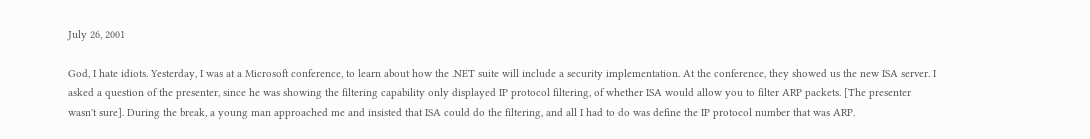July 26, 2001

God, I hate idiots. Yesterday, I was at a Microsoft conference, to learn about how the .NET suite will include a security implementation. At the conference, they showed us the new ISA server. I asked a question of the presenter, since he was showing the filtering capability only displayed IP protocol filtering, of whether ISA would allow you to filter ARP packets. [The presenter wasn't sure]. During the break, a young man approached me and insisted that ISA could do the filtering, and all I had to do was define the IP protocol number that was ARP.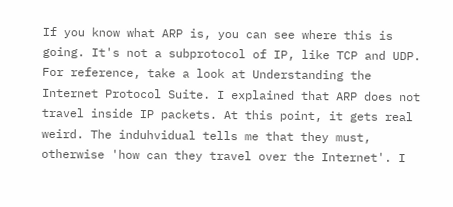If you know what ARP is, you can see where this is going. It's not a subprotocol of IP, like TCP and UDP. For reference, take a look at Understanding the Internet Protocol Suite. I explained that ARP does not travel inside IP packets. At this point, it gets real weird. The induhvidual tells me that they must, otherwise 'how can they travel over the Internet'. I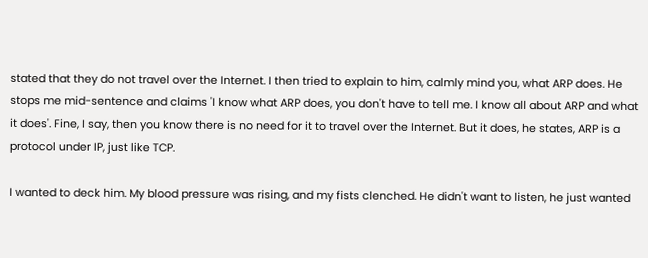stated that they do not travel over the Internet. I then tried to explain to him, calmly mind you, what ARP does. He stops me mid-sentence and claims 'I know what ARP does, you don't have to tell me. I know all about ARP and what it does'. Fine, I say, then you know there is no need for it to travel over the Internet. But it does, he states, ARP is a protocol under IP, just like TCP.

I wanted to deck him. My blood pressure was rising, and my fists clenched. He didn't want to listen, he just wanted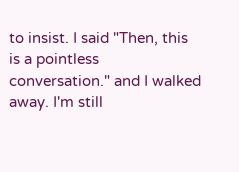to insist. I said "Then, this is a pointless conversation." and I walked away. I'm still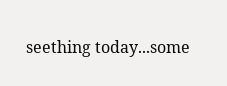seething today...some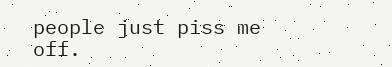people just piss me off.